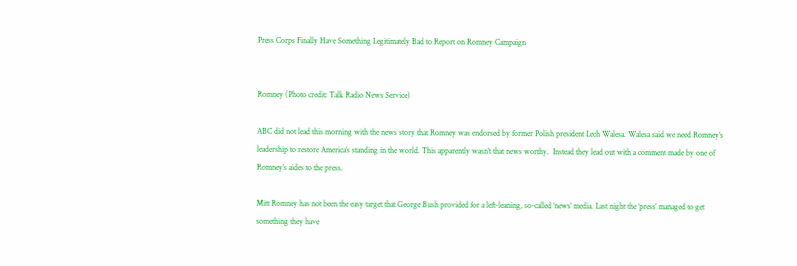Press Corps Finally Have Something Legitimately Bad to Report on Romney Campaign


Romney (Photo credit: Talk Radio News Service)

ABC did not lead this morning with the news story that Romney was endorsed by former Polish president Lech Walesa. Walesa said we need Romney’s leadership to restore America’s standing in the world. This apparently wasn’t that news worthy.  Instead they lead out with a comment made by one of Romney’s aides to the press.

Mitt Romney has not been the easy target that George Bush provided for a left-leaning, so-called ‘news’ media. Last night the ‘press’ managed to get something they have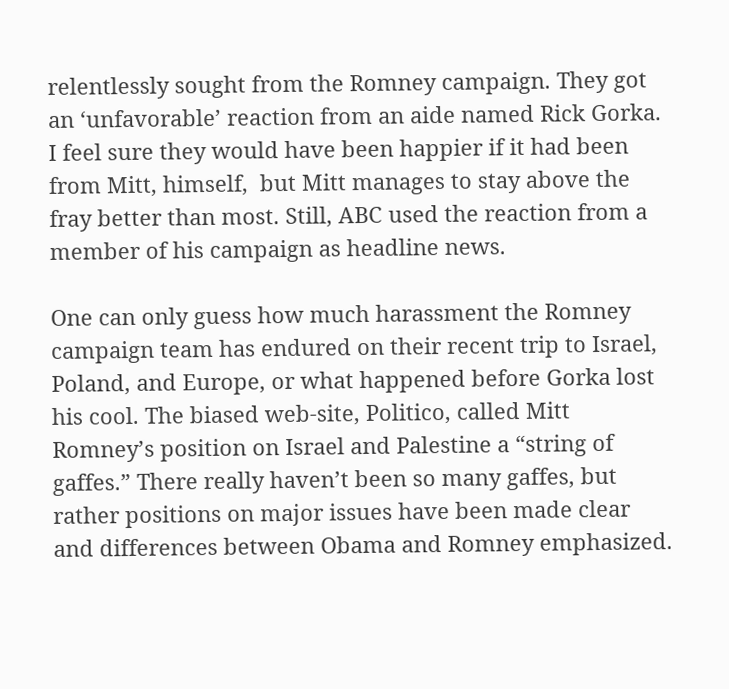relentlessly sought from the Romney campaign. They got an ‘unfavorable’ reaction from an aide named Rick Gorka. I feel sure they would have been happier if it had been from Mitt, himself,  but Mitt manages to stay above the fray better than most. Still, ABC used the reaction from a member of his campaign as headline news.

One can only guess how much harassment the Romney campaign team has endured on their recent trip to Israel, Poland, and Europe, or what happened before Gorka lost his cool. The biased web-site, Politico, called Mitt Romney’s position on Israel and Palestine a “string of gaffes.” There really haven’t been so many gaffes, but rather positions on major issues have been made clear and differences between Obama and Romney emphasized.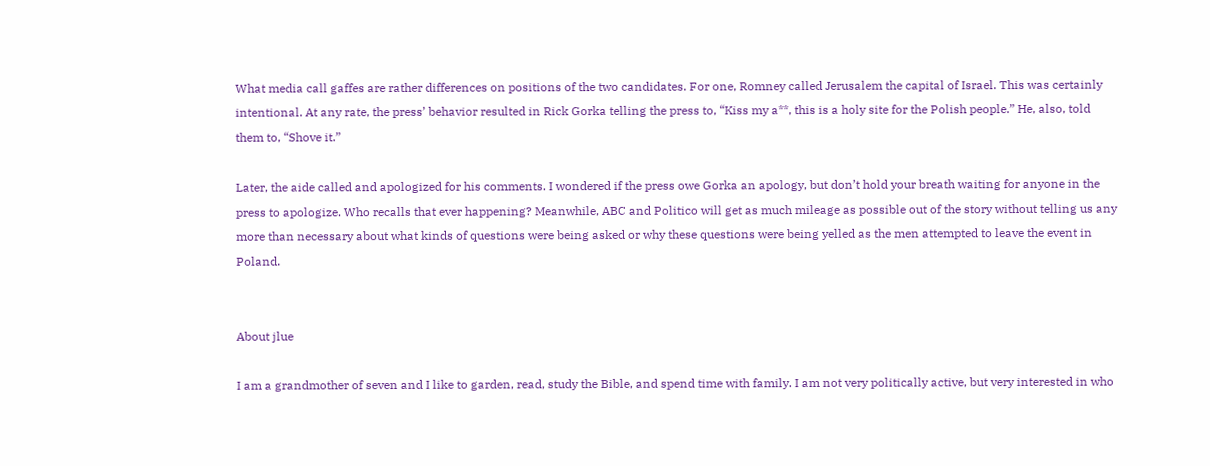What media call gaffes are rather differences on positions of the two candidates. For one, Romney called Jerusalem the capital of Israel. This was certainly intentional. At any rate, the press’ behavior resulted in Rick Gorka telling the press to, “Kiss my a**, this is a holy site for the Polish people.” He, also, told them to, “Shove it.”

Later, the aide called and apologized for his comments. I wondered if the press owe Gorka an apology, but don’t hold your breath waiting for anyone in the press to apologize. Who recalls that ever happening? Meanwhile, ABC and Politico will get as much mileage as possible out of the story without telling us any more than necessary about what kinds of questions were being asked or why these questions were being yelled as the men attempted to leave the event in Poland.


About jlue

I am a grandmother of seven and I like to garden, read, study the Bible, and spend time with family. I am not very politically active, but very interested in who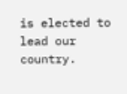is elected to lead our country.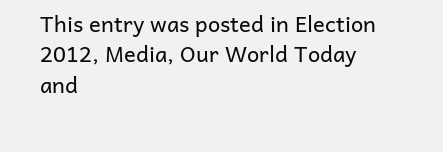This entry was posted in Election 2012, Media, Our World Today and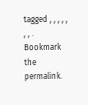tagged , , , , , , , . Bookmark the permalink.